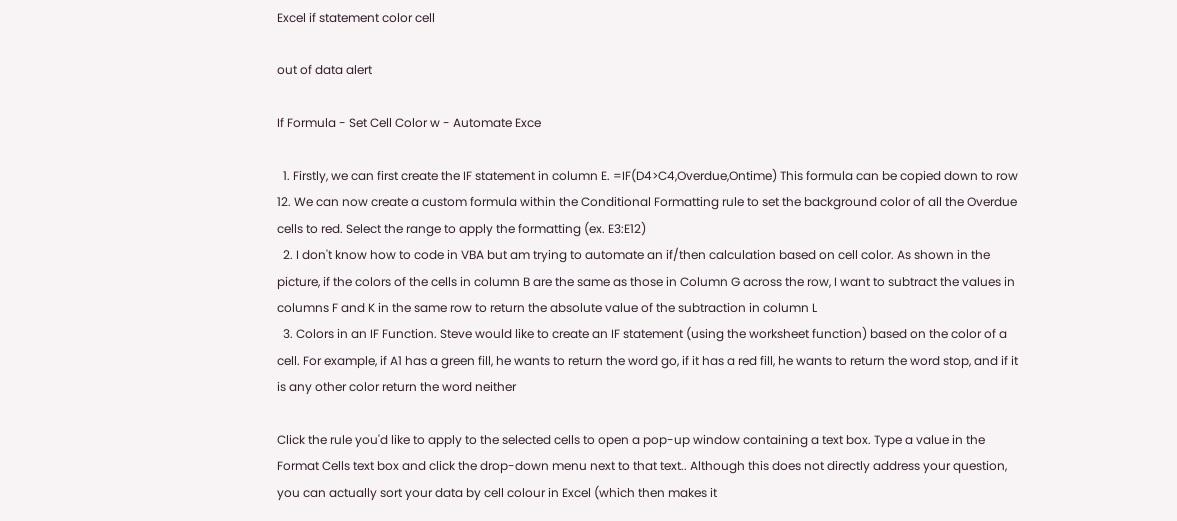Excel if statement color cell

out of data alert

If Formula - Set Cell Color w - Automate Exce

  1. Firstly, we can first create the IF statement in column E. =IF(D4>C4,Overdue,Ontime) This formula can be copied down to row 12. We can now create a custom formula within the Conditional Formatting rule to set the background color of all the Overdue cells to red. Select the range to apply the formatting (ex. E3:E12)
  2. I don't know how to code in VBA but am trying to automate an if/then calculation based on cell color. As shown in the picture, if the colors of the cells in column B are the same as those in Column G across the row, I want to subtract the values in columns F and K in the same row to return the absolute value of the subtraction in column L
  3. Colors in an IF Function. Steve would like to create an IF statement (using the worksheet function) based on the color of a cell. For example, if A1 has a green fill, he wants to return the word go, if it has a red fill, he wants to return the word stop, and if it is any other color return the word neither

Click the rule you'd like to apply to the selected cells to open a pop-up window containing a text box. Type a value in the Format Cells text box and click the drop-down menu next to that text.. Although this does not directly address your question, you can actually sort your data by cell colour in Excel (which then makes it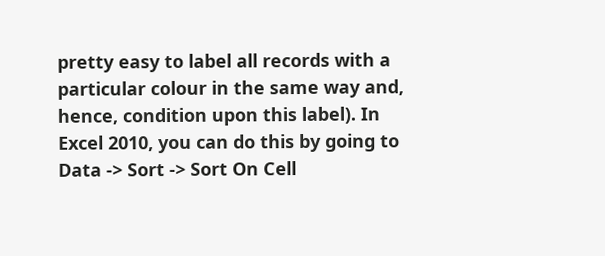pretty easy to label all records with a particular colour in the same way and, hence, condition upon this label). In Excel 2010, you can do this by going to Data -> Sort -> Sort On Cell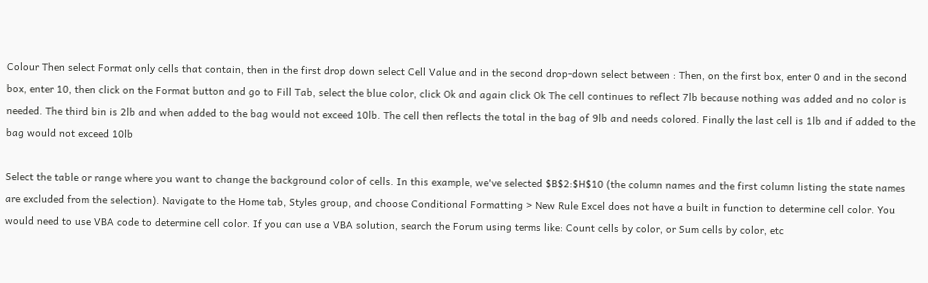Colour Then select Format only cells that contain, then in the first drop down select Cell Value and in the second drop-down select between : Then, on the first box, enter 0 and in the second box, enter 10, then click on the Format button and go to Fill Tab, select the blue color, click Ok and again click Ok The cell continues to reflect 7lb because nothing was added and no color is needed. The third bin is 2lb and when added to the bag would not exceed 10lb. The cell then reflects the total in the bag of 9lb and needs colored. Finally the last cell is 1lb and if added to the bag would not exceed 10lb

Select the table or range where you want to change the background color of cells. In this example, we've selected $B$2:$H$10 (the column names and the first column listing the state names are excluded from the selection). Navigate to the Home tab, Styles group, and choose Conditional Formatting > New Rule Excel does not have a built in function to determine cell color. You would need to use VBA code to determine cell color. If you can use a VBA solution, search the Forum using terms like: Count cells by color, or Sum cells by color, etc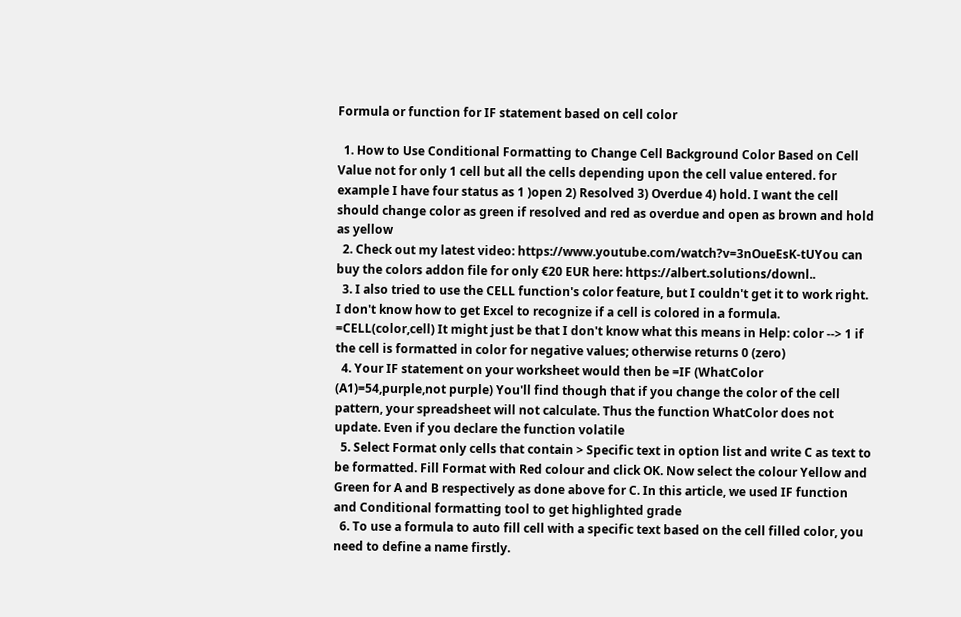Formula or function for IF statement based on cell color

  1. How to Use Conditional Formatting to Change Cell Background Color Based on Cell Value not for only 1 cell but all the cells depending upon the cell value entered. for example I have four status as 1 )open 2) Resolved 3) Overdue 4) hold. I want the cell should change color as green if resolved and red as overdue and open as brown and hold as yellow
  2. Check out my latest video: https://www.youtube.com/watch?v=3nOueEsK-tUYou can buy the colors addon file for only €20 EUR here: https://albert.solutions/downl..
  3. I also tried to use the CELL function's color feature, but I couldn't get it to work right. I don't know how to get Excel to recognize if a cell is colored in a formula. =CELL(color,cell) It might just be that I don't know what this means in Help: color --> 1 if the cell is formatted in color for negative values; otherwise returns 0 (zero)
  4. Your IF statement on your worksheet would then be =IF (WhatColor (A1)=54,purple,not purple) You'll find though that if you change the color of the cell pattern, your spreadsheet will not calculate. Thus the function WhatColor does not update. Even if you declare the function volatile
  5. Select Format only cells that contain > Specific text in option list and write C as text to be formatted. Fill Format with Red colour and click OK. Now select the colour Yellow and Green for A and B respectively as done above for C. In this article, we used IF function and Conditional formatting tool to get highlighted grade
  6. To use a formula to auto fill cell with a specific text based on the cell filled color, you need to define a name firstly.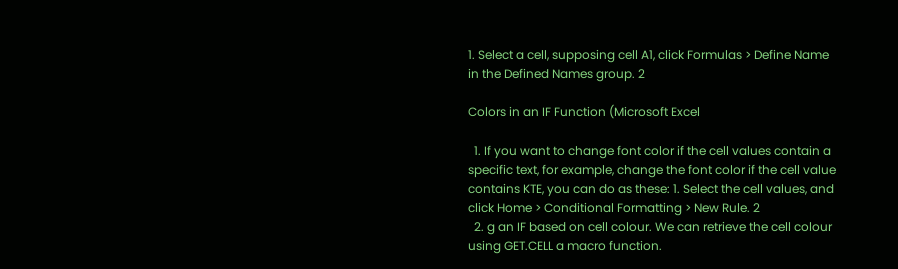1. Select a cell, supposing cell A1, click Formulas > Define Name in the Defined Names group. 2

Colors in an IF Function (Microsoft Excel

  1. If you want to change font color if the cell values contain a specific text, for example, change the font color if the cell value contains KTE, you can do as these: 1. Select the cell values, and click Home > Conditional Formatting > New Rule. 2
  2. g an IF based on cell colour. We can retrieve the cell colour using GET.CELL a macro function.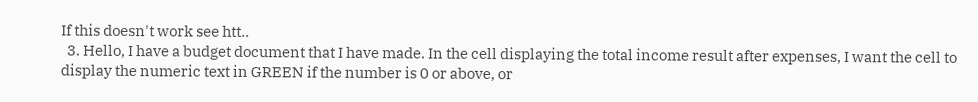If this doesn't work see htt..
  3. Hello, I have a budget document that I have made. In the cell displaying the total income result after expenses, I want the cell to display the numeric text in GREEN if the number is 0 or above, or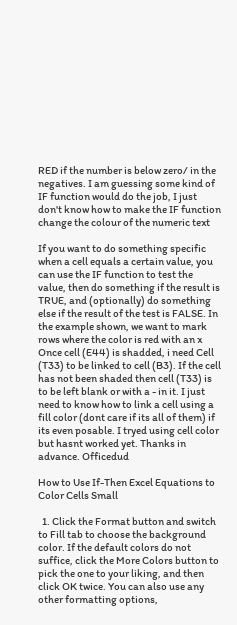RED if the number is below zero/ in the negatives. I am guessing some kind of IF function would do the job, I just don't know how to make the IF function change the colour of the numeric text

If you want to do something specific when a cell equals a certain value, you can use the IF function to test the value, then do something if the result is TRUE, and (optionally) do something else if the result of the test is FALSE. In the example shown, we want to mark rows where the color is red with an x Once cell (E44) is shadded, i need Cell (T33) to be linked to cell (B3). If the cell has not been shaded then cell (T33) is to be left blank or with a - in it. I just need to know how to link a cell using a fill color (dont care if its all of them) if its even posable. I tryed using cell color but hasnt worked yet. Thanks in advance. Officedud

How to Use If-Then Excel Equations to Color Cells Small

  1. Click the Format button and switch to Fill tab to choose the background color. If the default colors do not suffice, click the More Colors button to pick the one to your liking, and then click OK twice. You can also use any other formatting options,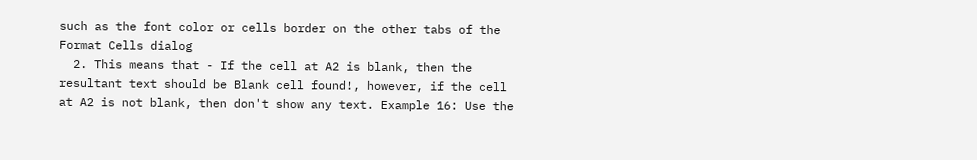such as the font color or cells border on the other tabs of the Format Cells dialog
  2. This means that - If the cell at A2 is blank, then the resultant text should be Blank cell found!, however, if the cell at A2 is not blank, then don't show any text. Example 16: Use the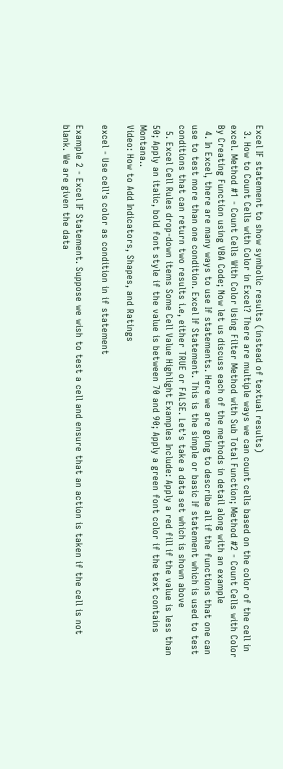Excel IF statement to show symbolic results (instead of textual results)
  3. How to Count Cells with Color in Excel? There are multiple ways we can count cells based on the color of the cell in excel. Method #1 - Count Cells With Color Using Filter Method with Sub Total Function; Method #2 - Count Cells with Color By Creating Function using VBA Code; Now let us discuss each of the methods in detail along with an example
  4. In Excel, there are many ways to use If statements. Here we are going to describe all if the functions that one can use to test more than one condition. Excel If Statement. This is the simple or basic If statement which is used to test conditions that can return two results i.e, either TRUE or FALSE. Let's take a data set which is shown above
  5. Excel Cell Rules drop-down items Some Cell Value Highlight Examples Include: Apply a red fill if the value is less than 50; Apply an italic, bold font style if the value is between 70 and 90; Apply a green font color if the text contains Montana..
Video: How to Add Indicators, Shapes, and Ratings

excel - Use cell's color as condition in if statement

Example 2 - Excel IF Statement. Suppose we wish to test a cell and ensure that an action is taken if the cell is not blank. We are given the data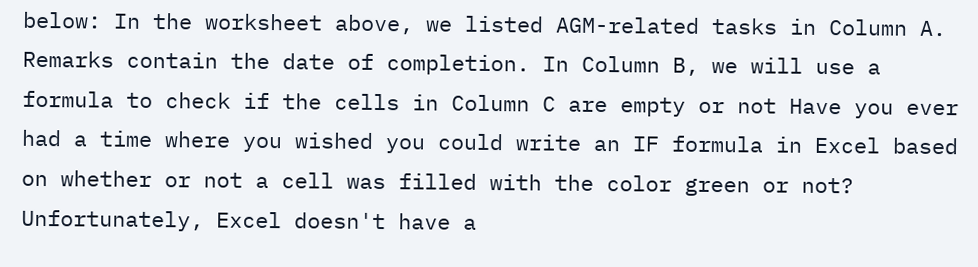below: In the worksheet above, we listed AGM-related tasks in Column A. Remarks contain the date of completion. In Column B, we will use a formula to check if the cells in Column C are empty or not Have you ever had a time where you wished you could write an IF formula in Excel based on whether or not a cell was filled with the color green or not? Unfortunately, Excel doesn't have a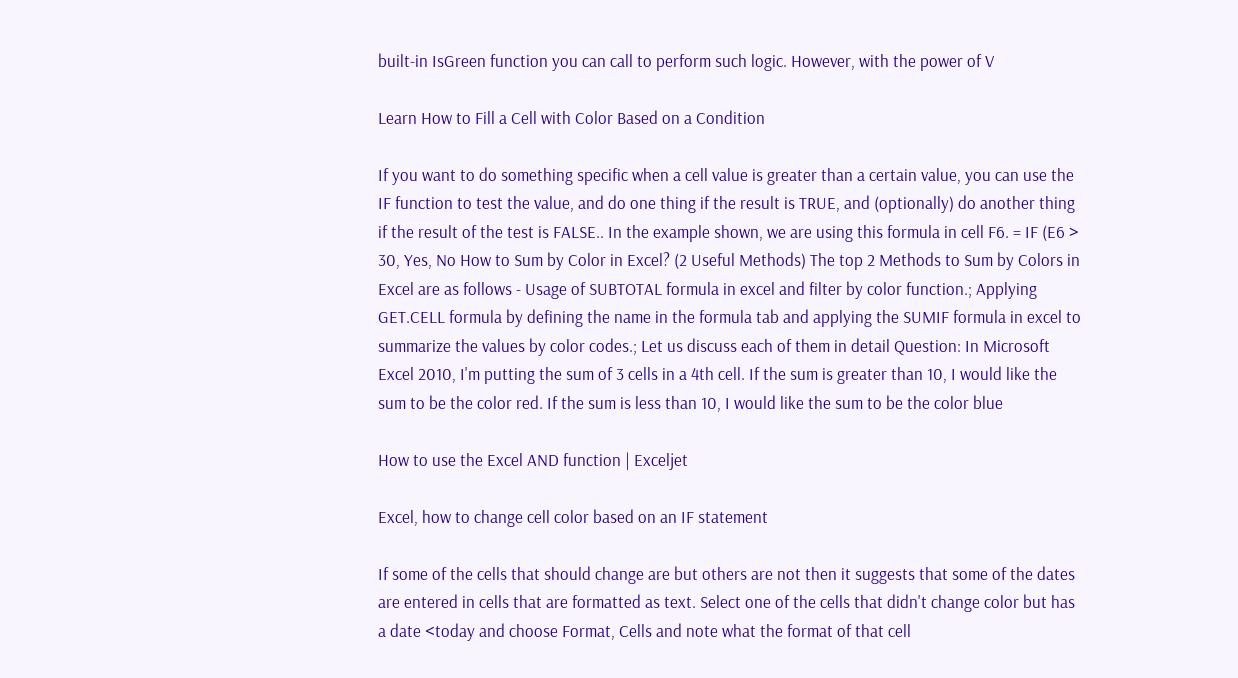built-in IsGreen function you can call to perform such logic. However, with the power of V

Learn How to Fill a Cell with Color Based on a Condition

If you want to do something specific when a cell value is greater than a certain value, you can use the IF function to test the value, and do one thing if the result is TRUE, and (optionally) do another thing if the result of the test is FALSE.. In the example shown, we are using this formula in cell F6. = IF (E6 > 30, Yes, No How to Sum by Color in Excel? (2 Useful Methods) The top 2 Methods to Sum by Colors in Excel are as follows - Usage of SUBTOTAL formula in excel and filter by color function.; Applying GET.CELL formula by defining the name in the formula tab and applying the SUMIF formula in excel to summarize the values by color codes.; Let us discuss each of them in detail Question: In Microsoft Excel 2010, I'm putting the sum of 3 cells in a 4th cell. If the sum is greater than 10, I would like the sum to be the color red. If the sum is less than 10, I would like the sum to be the color blue

How to use the Excel AND function | Exceljet

Excel, how to change cell color based on an IF statement

If some of the cells that should change are but others are not then it suggests that some of the dates are entered in cells that are formatted as text. Select one of the cells that didn't change color but has a date <today and choose Format, Cells and note what the format of that cell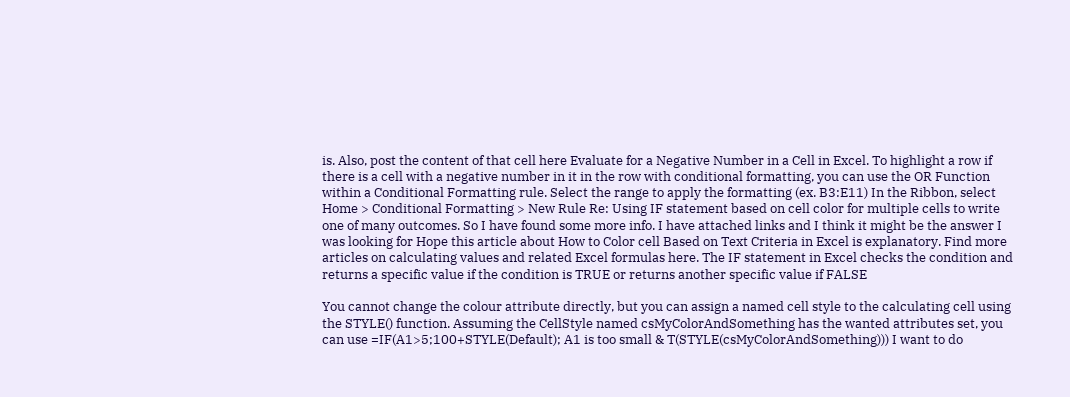is. Also, post the content of that cell here Evaluate for a Negative Number in a Cell in Excel. To highlight a row if there is a cell with a negative number in it in the row with conditional formatting, you can use the OR Function within a Conditional Formatting rule. Select the range to apply the formatting (ex. B3:E11) In the Ribbon, select Home > Conditional Formatting > New Rule Re: Using IF statement based on cell color for multiple cells to write one of many outcomes. So I have found some more info. I have attached links and I think it might be the answer I was looking for Hope this article about How to Color cell Based on Text Criteria in Excel is explanatory. Find more articles on calculating values and related Excel formulas here. The IF statement in Excel checks the condition and returns a specific value if the condition is TRUE or returns another specific value if FALSE

You cannot change the colour attribute directly, but you can assign a named cell style to the calculating cell using the STYLE() function. Assuming the CellStyle named csMyColorAndSomething has the wanted attributes set, you can use =IF(A1>5;100+STYLE(Default); A1 is too small & T(STYLE(csMyColorAndSomething))) I want to do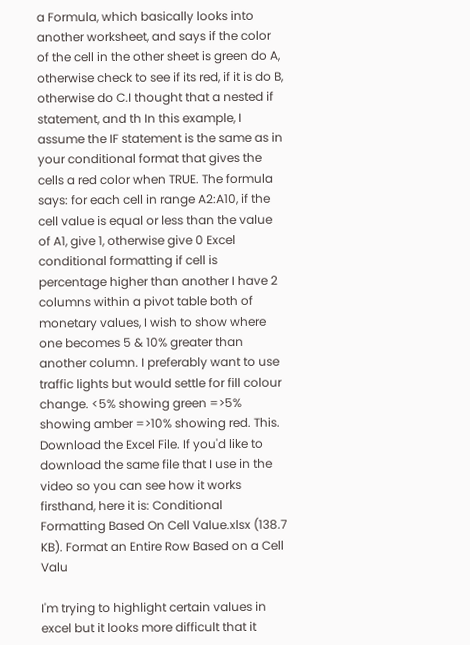a Formula, which basically looks into another worksheet, and says if the color of the cell in the other sheet is green do A, otherwise check to see if its red, if it is do B, otherwise do C.I thought that a nested if statement, and th In this example, I assume the IF statement is the same as in your conditional format that gives the cells a red color when TRUE. The formula says: for each cell in range A2:A10, if the cell value is equal or less than the value of A1, give 1, otherwise give 0 Excel conditional formatting if cell is percentage higher than another I have 2 columns within a pivot table both of monetary values, I wish to show where one becomes 5 & 10% greater than another column. I preferably want to use traffic lights but would settle for fill colour change. <5% showing green =>5% showing amber =>10% showing red. This. Download the Excel File. If you'd like to download the same file that I use in the video so you can see how it works firsthand, here it is: Conditional Formatting Based On Cell Value.xlsx (138.7 KB). Format an Entire Row Based on a Cell Valu

I'm trying to highlight certain values in excel but it looks more difficult that it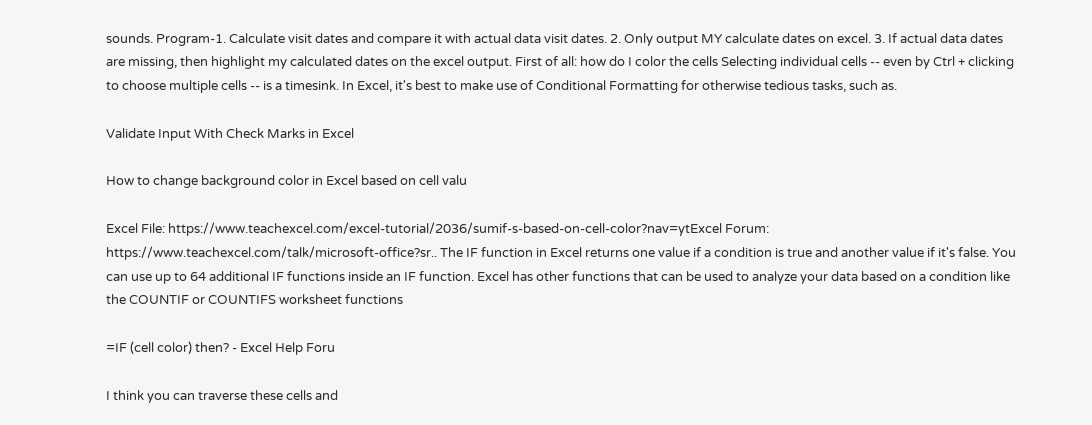sounds. Program-1. Calculate visit dates and compare it with actual data visit dates. 2. Only output MY calculate dates on excel. 3. If actual data dates are missing, then highlight my calculated dates on the excel output. First of all: how do I color the cells Selecting individual cells -- even by Ctrl + clicking to choose multiple cells -- is a timesink. In Excel, it's best to make use of Conditional Formatting for otherwise tedious tasks, such as.

Validate Input With Check Marks in Excel

How to change background color in Excel based on cell valu

Excel File: https://www.teachexcel.com/excel-tutorial/2036/sumif-s-based-on-cell-color?nav=ytExcel Forum: https://www.teachexcel.com/talk/microsoft-office?sr.. The IF function in Excel returns one value if a condition is true and another value if it's false. You can use up to 64 additional IF functions inside an IF function. Excel has other functions that can be used to analyze your data based on a condition like the COUNTIF or COUNTIFS worksheet functions

=IF (cell color) then? - Excel Help Foru

I think you can traverse these cells and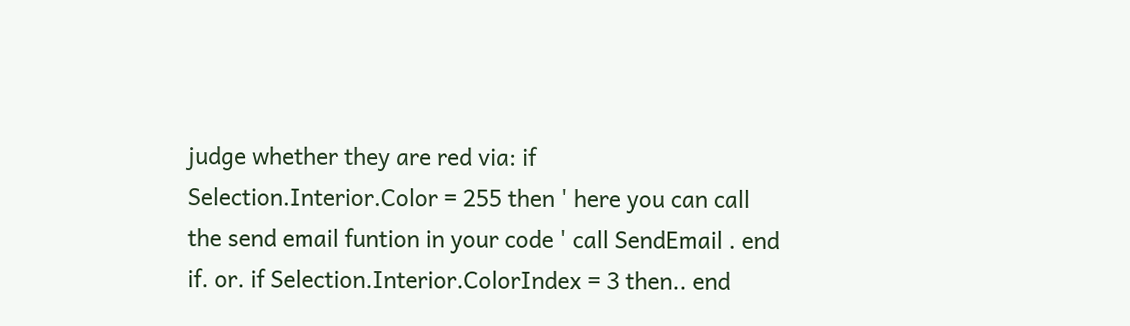judge whether they are red via: if Selection.Interior.Color = 255 then ' here you can call the send email funtion in your code ' call SendEmail . end if. or. if Selection.Interior.ColorIndex = 3 then.. end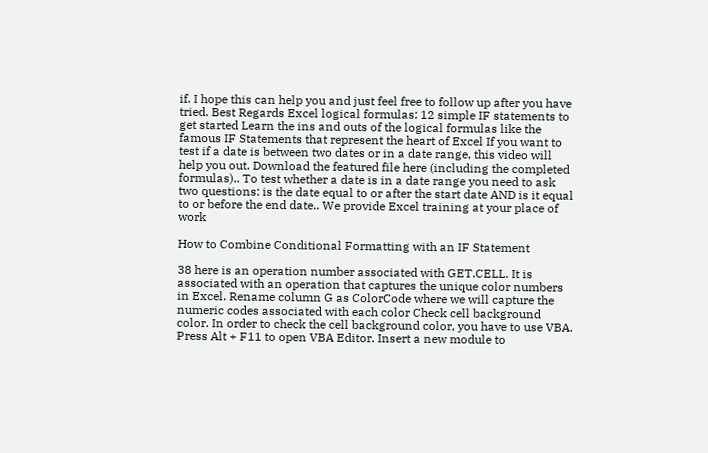if. I hope this can help you and just feel free to follow up after you have tried. Best Regards Excel logical formulas: 12 simple IF statements to get started Learn the ins and outs of the logical formulas like the famous IF Statements that represent the heart of Excel If you want to test if a date is between two dates or in a date range, this video will help you out. Download the featured file here (including the completed formulas).. To test whether a date is in a date range you need to ask two questions: is the date equal to or after the start date AND is it equal to or before the end date.. We provide Excel training at your place of work

How to Combine Conditional Formatting with an IF Statement

38 here is an operation number associated with GET.CELL. It is associated with an operation that captures the unique color numbers in Excel. Rename column G as ColorCode where we will capture the numeric codes associated with each color Check cell background color. In order to check the cell background color, you have to use VBA. Press Alt + F11 to open VBA Editor. Insert a new module to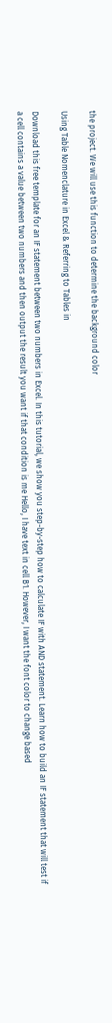the project. We will use this function to determine the background color

Using Table Nomenclature in Excel & Referring to Tables in

Download this free template for an IF statement between two numbers in Excel. In this tutorial, we show you step-by-step how to calculate IF with AND statement. Learn how to build an IF statement that will test if a cell contains a value between two numbers and then output the result you want if that condition is me Hello, I have text in cell B1. However, I want the font color to change based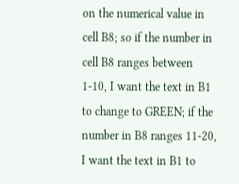on the numerical value in cell B8; so if the number in cell B8 ranges between 1-10, I want the text in B1 to change to GREEN; if the number in B8 ranges 11-20, I want the text in B1 to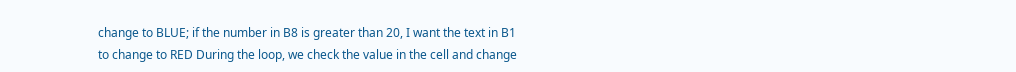change to BLUE; if the number in B8 is greater than 20, I want the text in B1 to change to RED During the loop, we check the value in the cell and change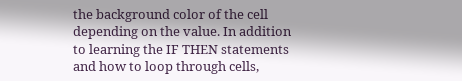the background color of the cell depending on the value. In addition to learning the IF THEN statements and how to loop through cells,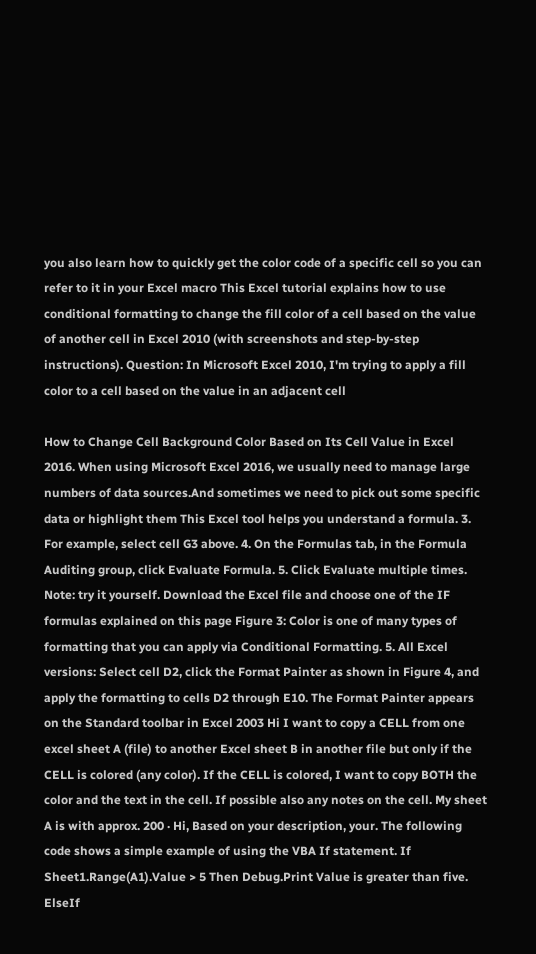you also learn how to quickly get the color code of a specific cell so you can refer to it in your Excel macro This Excel tutorial explains how to use conditional formatting to change the fill color of a cell based on the value of another cell in Excel 2010 (with screenshots and step-by-step instructions). Question: In Microsoft Excel 2010, I'm trying to apply a fill color to a cell based on the value in an adjacent cell

How to Change Cell Background Color Based on Its Cell Value in Excel 2016. When using Microsoft Excel 2016, we usually need to manage large numbers of data sources.And sometimes we need to pick out some specific data or highlight them This Excel tool helps you understand a formula. 3. For example, select cell G3 above. 4. On the Formulas tab, in the Formula Auditing group, click Evaluate Formula. 5. Click Evaluate multiple times. Note: try it yourself. Download the Excel file and choose one of the IF formulas explained on this page Figure 3: Color is one of many types of formatting that you can apply via Conditional Formatting. 5. All Excel versions: Select cell D2, click the Format Painter as shown in Figure 4, and apply the formatting to cells D2 through E10. The Format Painter appears on the Standard toolbar in Excel 2003 Hi I want to copy a CELL from one excel sheet A (file) to another Excel sheet B in another file but only if the CELL is colored (any color). If the CELL is colored, I want to copy BOTH the color and the text in the cell. If possible also any notes on the cell. My sheet A is with approx. 200 · Hi, Based on your description, your. The following code shows a simple example of using the VBA If statement. If Sheet1.Range(A1).Value > 5 Then Debug.Print Value is greater than five. ElseIf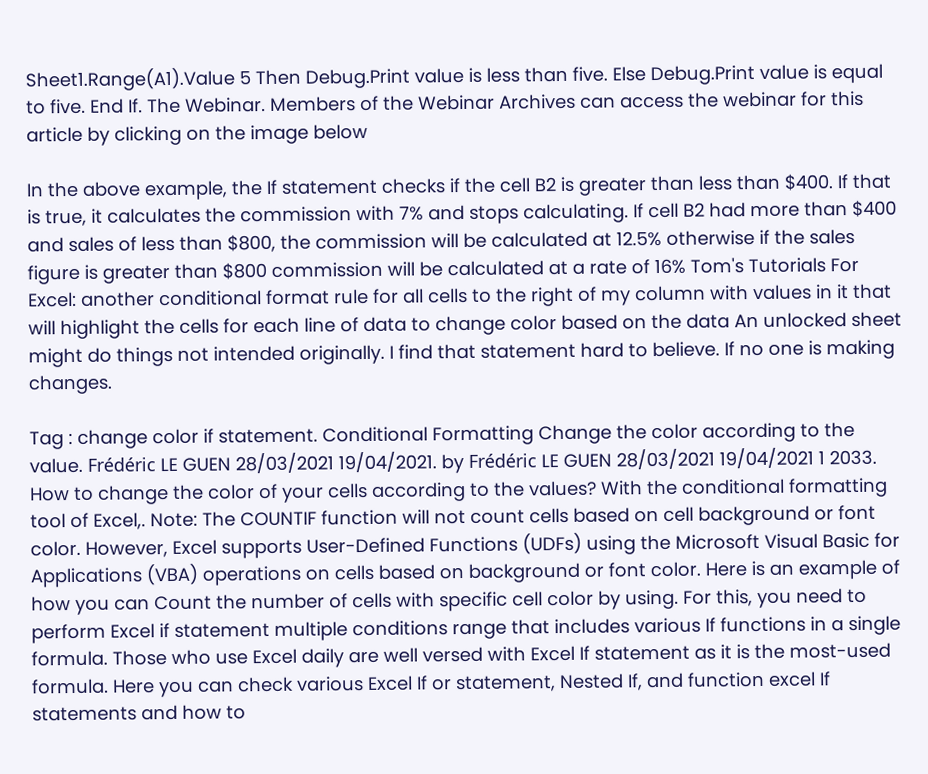Sheet1.Range(A1).Value 5 Then Debug.Print value is less than five. Else Debug.Print value is equal to five. End If. The Webinar. Members of the Webinar Archives can access the webinar for this article by clicking on the image below

In the above example, the If statement checks if the cell B2 is greater than less than $400. If that is true, it calculates the commission with 7% and stops calculating. If cell B2 had more than $400 and sales of less than $800, the commission will be calculated at 12.5% otherwise if the sales figure is greater than $800 commission will be calculated at a rate of 16% Tom's Tutorials For Excel: another conditional format rule for all cells to the right of my column with values in it that will highlight the cells for each line of data to change color based on the data An unlocked sheet might do things not intended originally. I find that statement hard to believe. If no one is making changes.

Tag : change color if statement. Conditional Formatting Change the color according to the value. Frédéric LE GUEN 28/03/2021 19/04/2021. by Frédéric LE GUEN 28/03/2021 19/04/2021 1 2033. How to change the color of your cells according to the values? With the conditional formatting tool of Excel,. Note: The COUNTIF function will not count cells based on cell background or font color. However, Excel supports User-Defined Functions (UDFs) using the Microsoft Visual Basic for Applications (VBA) operations on cells based on background or font color. Here is an example of how you can Count the number of cells with specific cell color by using. For this, you need to perform Excel if statement multiple conditions range that includes various If functions in a single formula. Those who use Excel daily are well versed with Excel If statement as it is the most-used formula. Here you can check various Excel If or statement, Nested If, and function excel If statements and how to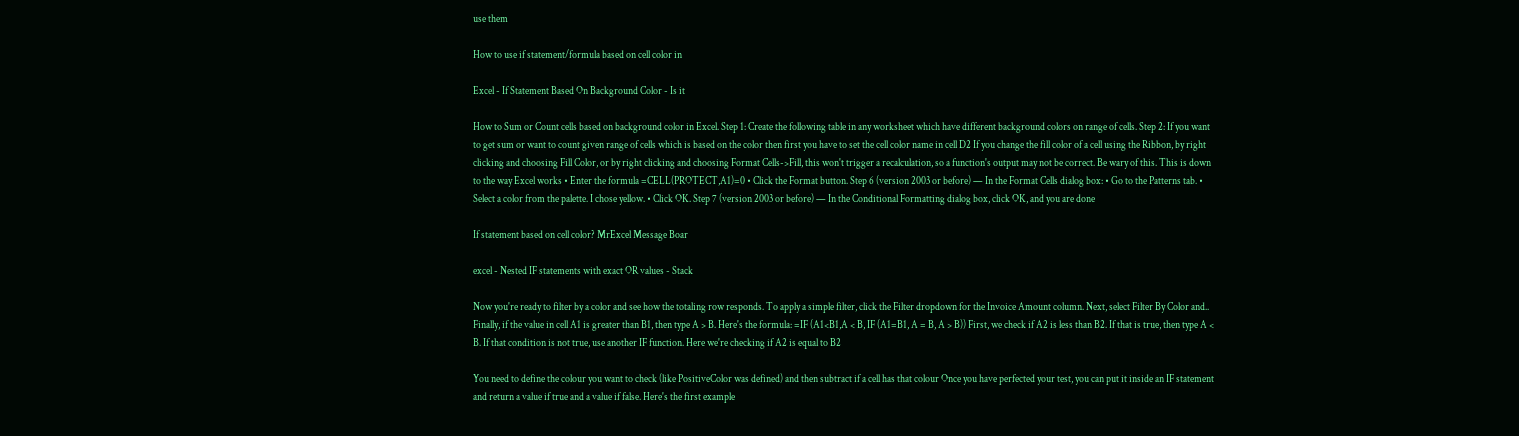use them

How to use if statement/formula based on cell color in

Excel - If Statement Based On Background Color - Is it

How to Sum or Count cells based on background color in Excel. Step 1: Create the following table in any worksheet which have different background colors on range of cells. Step 2: If you want to get sum or want to count given range of cells which is based on the color then first you have to set the cell color name in cell D2 If you change the fill color of a cell using the Ribbon, by right clicking and choosing Fill Color, or by right clicking and choosing Format Cells->Fill, this won't trigger a recalculation, so a function's output may not be correct. Be wary of this. This is down to the way Excel works • Enter the formula =CELL(PROTECT,A1)=0 • Click the Format button. Step 6 (version 2003 or before) — In the Format Cells dialog box: • Go to the Patterns tab. • Select a color from the palette. I chose yellow. • Click OK. Step 7 (version 2003 or before) — In the Conditional Formatting dialog box, click OK, and you are done

If statement based on cell color? MrExcel Message Boar

excel - Nested IF statements with exact OR values - Stack

Now you're ready to filter by a color and see how the totaling row responds. To apply a simple filter, click the Filter dropdown for the Invoice Amount column. Next, select Filter By Color and.. Finally, if the value in cell A1 is greater than B1, then type A > B. Here's the formula: =IF (A1<B1,A < B, IF (A1=B1, A = B, A > B)) First, we check if A2 is less than B2. If that is true, then type A < B. If that condition is not true, use another IF function. Here we're checking if A2 is equal to B2

You need to define the colour you want to check (like PositiveColor was defined) and then subtract if a cell has that colour Once you have perfected your test, you can put it inside an IF statement and return a value if true and a value if false. Here's the first example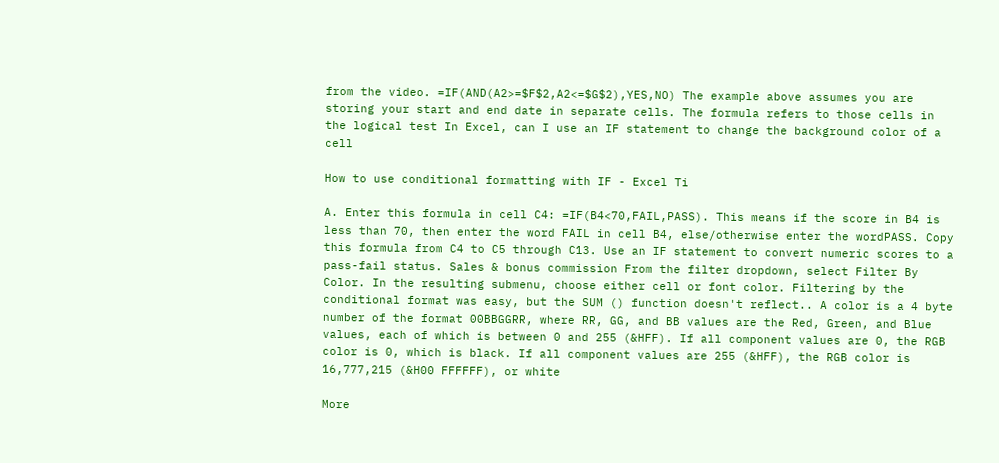from the video. =IF(AND(A2>=$F$2,A2<=$G$2),YES,NO) The example above assumes you are storing your start and end date in separate cells. The formula refers to those cells in the logical test In Excel, can I use an IF statement to change the background color of a cell

How to use conditional formatting with IF - Excel Ti

A. Enter this formula in cell C4: =IF(B4<70,FAIL,PASS). This means if the score in B4 is less than 70, then enter the word FAIL in cell B4, else/otherwise enter the wordPASS. Copy this formula from C4 to C5 through C13. Use an IF statement to convert numeric scores to a pass-fail status. Sales & bonus commission From the filter dropdown, select Filter By Color. In the resulting submenu, choose either cell or font color. Filtering by the conditional format was easy, but the SUM () function doesn't reflect.. A color is a 4 byte number of the format 00BBGGRR, where RR, GG, and BB values are the Red, Green, and Blue values, each of which is between 0 and 255 (&HFF). If all component values are 0, the RGB color is 0, which is black. If all component values are 255 (&HFF), the RGB color is 16,777,215 (&H00 FFFFFF), or white

More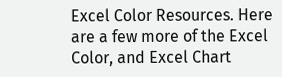Excel Color Resources. Here are a few more of the Excel Color, and Excel Chart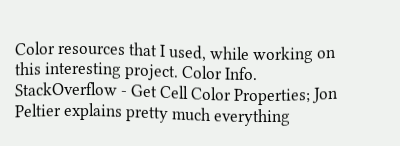Color resources that I used, while working on this interesting project. Color Info. StackOverflow - Get Cell Color Properties; Jon Peltier explains pretty much everything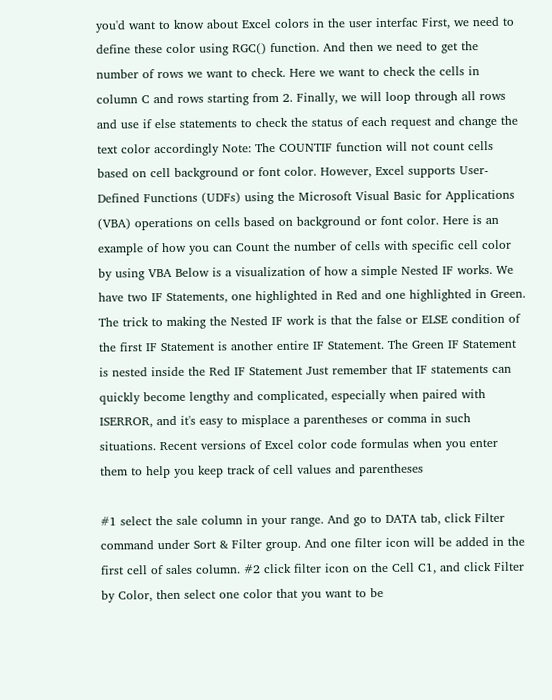you'd want to know about Excel colors in the user interfac First, we need to define these color using RGC() function. And then we need to get the number of rows we want to check. Here we want to check the cells in column C and rows starting from 2. Finally, we will loop through all rows and use if else statements to check the status of each request and change the text color accordingly Note: The COUNTIF function will not count cells based on cell background or font color. However, Excel supports User-Defined Functions (UDFs) using the Microsoft Visual Basic for Applications (VBA) operations on cells based on background or font color. Here is an example of how you can Count the number of cells with specific cell color by using VBA Below is a visualization of how a simple Nested IF works. We have two IF Statements, one highlighted in Red and one highlighted in Green. The trick to making the Nested IF work is that the false or ELSE condition of the first IF Statement is another entire IF Statement. The Green IF Statement is nested inside the Red IF Statement Just remember that IF statements can quickly become lengthy and complicated, especially when paired with ISERROR, and it's easy to misplace a parentheses or comma in such situations. Recent versions of Excel color code formulas when you enter them to help you keep track of cell values and parentheses

#1 select the sale column in your range. And go to DATA tab, click Filter command under Sort & Filter group. And one filter icon will be added in the first cell of sales column. #2 click filter icon on the Cell C1, and click Filter by Color, then select one color that you want to be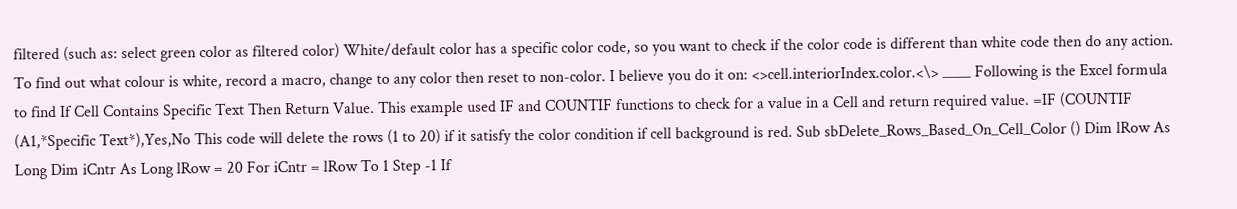filtered (such as: select green color as filtered color) White/default color has a specific color code, so you want to check if the color code is different than white code then do any action. To find out what colour is white, record a macro, change to any color then reset to non-color. I believe you do it on: <>cell.interiorIndex.color.<\> ____ Following is the Excel formula to find If Cell Contains Specific Text Then Return Value. This example used IF and COUNTIF functions to check for a value in a Cell and return required value. =IF (COUNTIF (A1,*Specific Text*),Yes,No This code will delete the rows (1 to 20) if it satisfy the color condition if cell background is red. Sub sbDelete_Rows_Based_On_Cell_Color () Dim lRow As Long Dim iCntr As Long lRow = 20 For iCntr = lRow To 1 Step -1 If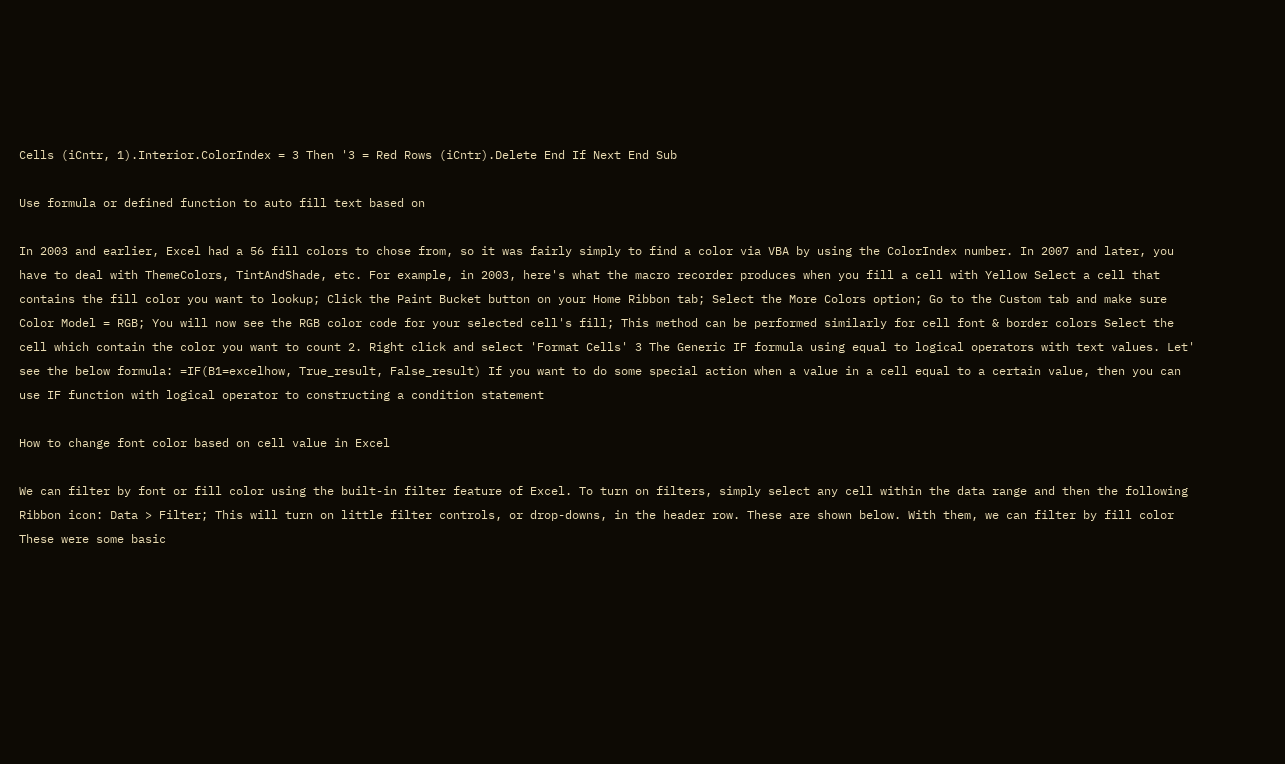Cells (iCntr, 1).Interior.ColorIndex = 3 Then '3 = Red Rows (iCntr).Delete End If Next End Sub

Use formula or defined function to auto fill text based on

In 2003 and earlier, Excel had a 56 fill colors to chose from, so it was fairly simply to find a color via VBA by using the ColorIndex number. In 2007 and later, you have to deal with ThemeColors, TintAndShade, etc. For example, in 2003, here's what the macro recorder produces when you fill a cell with Yellow Select a cell that contains the fill color you want to lookup; Click the Paint Bucket button on your Home Ribbon tab; Select the More Colors option; Go to the Custom tab and make sure Color Model = RGB; You will now see the RGB color code for your selected cell's fill; This method can be performed similarly for cell font & border colors Select the cell which contain the color you want to count 2. Right click and select 'Format Cells' 3 The Generic IF formula using equal to logical operators with text values. Let' see the below formula: =IF(B1=excelhow, True_result, False_result) If you want to do some special action when a value in a cell equal to a certain value, then you can use IF function with logical operator to constructing a condition statement

How to change font color based on cell value in Excel

We can filter by font or fill color using the built-in filter feature of Excel. To turn on filters, simply select any cell within the data range and then the following Ribbon icon: Data > Filter; This will turn on little filter controls, or drop-downs, in the header row. These are shown below. With them, we can filter by fill color These were some basic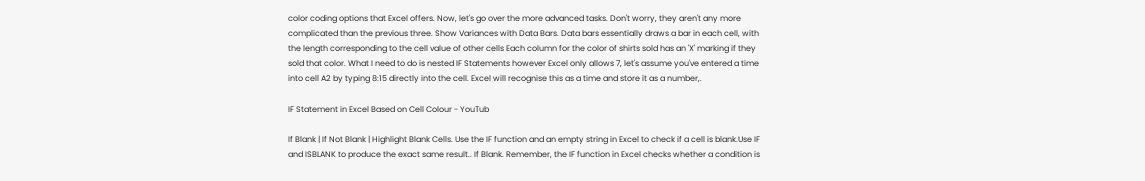color coding options that Excel offers. Now, let's go over the more advanced tasks. Don't worry, they aren't any more complicated than the previous three. Show Variances with Data Bars. Data bars essentially draws a bar in each cell, with the length corresponding to the cell value of other cells Each column for the color of shirts sold has an 'X' marking if they sold that color. What I need to do is nested IF Statements however Excel only allows 7, let's assume you've entered a time into cell A2 by typing 8:15 directly into the cell. Excel will recognise this as a time and store it as a number,.

IF Statement in Excel Based on Cell Colour - YouTub

If Blank | If Not Blank | Highlight Blank Cells. Use the IF function and an empty string in Excel to check if a cell is blank.Use IF and ISBLANK to produce the exact same result.. If Blank. Remember, the IF function in Excel checks whether a condition is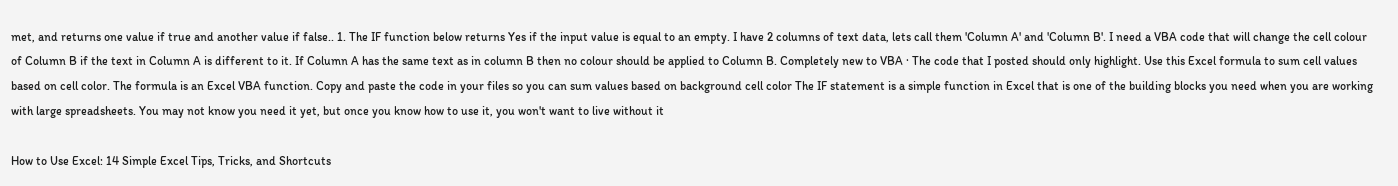met, and returns one value if true and another value if false.. 1. The IF function below returns Yes if the input value is equal to an empty. I have 2 columns of text data, lets call them 'Column A' and 'Column B'. I need a VBA code that will change the cell colour of Column B if the text in Column A is different to it. If Column A has the same text as in column B then no colour should be applied to Column B. Completely new to VBA · The code that I posted should only highlight. Use this Excel formula to sum cell values based on cell color. The formula is an Excel VBA function. Copy and paste the code in your files so you can sum values based on background cell color The IF statement is a simple function in Excel that is one of the building blocks you need when you are working with large spreadsheets. You may not know you need it yet, but once you know how to use it, you won't want to live without it

How to Use Excel: 14 Simple Excel Tips, Tricks, and Shortcuts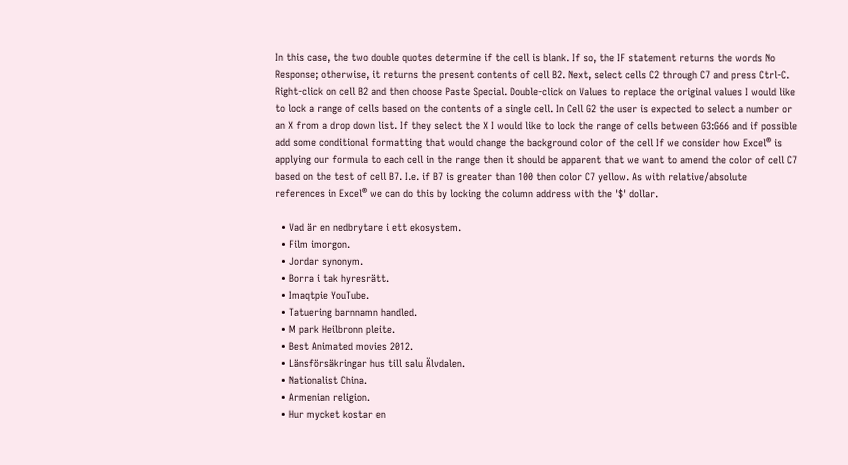In this case, the two double quotes determine if the cell is blank. If so, the IF statement returns the words No Response; otherwise, it returns the present contents of cell B2. Next, select cells C2 through C7 and press Ctrl-C. Right-click on cell B2 and then choose Paste Special. Double-click on Values to replace the original values I would like to lock a range of cells based on the contents of a single cell. In Cell G2 the user is expected to select a number or an X from a drop down list. If they select the X I would like to lock the range of cells between G3:G66 and if possible add some conditional formatting that would change the background color of the cell If we consider how Excel® is applying our formula to each cell in the range then it should be apparent that we want to amend the color of cell C7 based on the test of cell B7. I.e. if B7 is greater than 100 then color C7 yellow. As with relative/absolute references in Excel® we can do this by locking the column address with the '$' dollar.

  • Vad är en nedbrytare i ett ekosystem.
  • Film imorgon.
  • Jordar synonym.
  • Borra i tak hyresrätt.
  • Imaqtpie YouTube.
  • Tatuering barnnamn handled.
  • M park Heilbronn pleite.
  • Best Animated movies 2012.
  • Länsförsäkringar hus till salu Älvdalen.
  • Nationalist China.
  • Armenian religion.
  • Hur mycket kostar en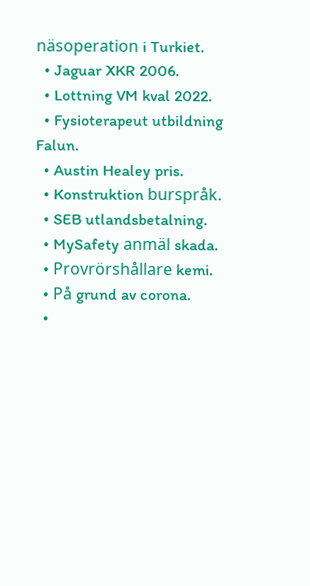näsoperation i Turkiet.
  • Jaguar XKR 2006.
  • Lottning VM kval 2022.
  • Fysioterapeut utbildning Falun.
  • Austin Healey pris.
  • Konstruktion burspråk.
  • SEB utlandsbetalning.
  • MySafety anmäl skada.
  • Provrörshållare kemi.
  • På grund av corona.
  •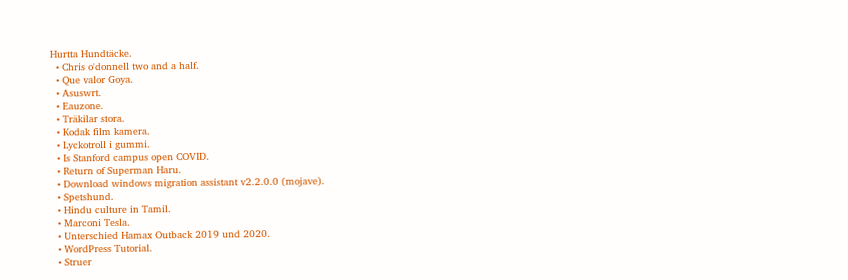Hurtta Hundtäcke.
  • Chris o'donnell two and a half.
  • Que valor Goya.
  • Asuswrt.
  • Eauzone.
  • Träkilar stora.
  • Kodak film kamera.
  • Lyckotroll i gummi.
  • Is Stanford campus open COVID.
  • Return of Superman Haru.
  • Download windows migration assistant v2.2.0.0 (mojave).
  • Spetshund.
  • Hindu culture in Tamil.
  • Marconi Tesla.
  • Unterschied Hamax Outback 2019 und 2020.
  • WordPress Tutorial.
  • Struer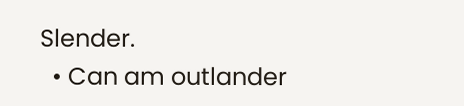Slender.
  • Can am outlander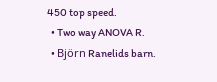450 top speed.
  • Two way ANOVA R.
  • Björn Ranelids barn.